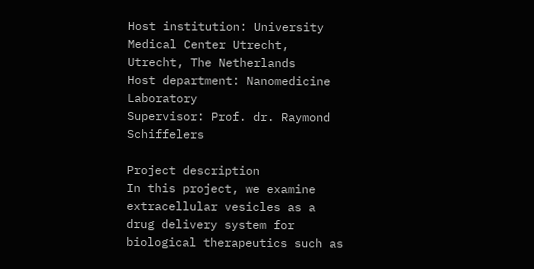Host institution: University Medical Center Utrecht, Utrecht, The Netherlands
Host department: Nanomedicine Laboratory
Supervisor: Prof. dr. Raymond Schiffelers

Project description
In this project, we examine extracellular vesicles as a drug delivery system for biological therapeutics such as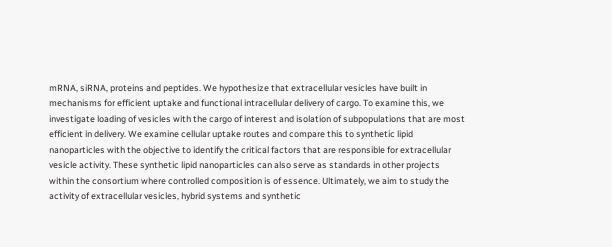mRNA, siRNA, proteins and peptides. We hypothesize that extracellular vesicles have built in mechanisms for efficient uptake and functional intracellular delivery of cargo. To examine this, we investigate loading of vesicles with the cargo of interest and isolation of subpopulations that are most efficient in delivery. We examine cellular uptake routes and compare this to synthetic lipid nanoparticles with the objective to identify the critical factors that are responsible for extracellular vesicle activity. These synthetic lipid nanoparticles can also serve as standards in other projects within the consortium where controlled composition is of essence. Ultimately, we aim to study the activity of extracellular vesicles, hybrid systems and synthetic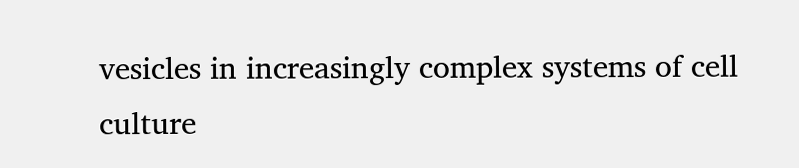vesicles in increasingly complex systems of cell culture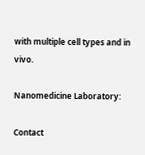with multiple cell types and in vivo.

Nanomedicine Laboratory:

Contact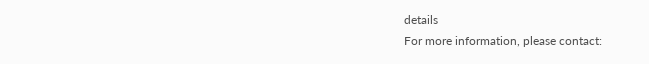details
For more information, please contact: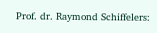Prof. dr. Raymond Schiffelers: